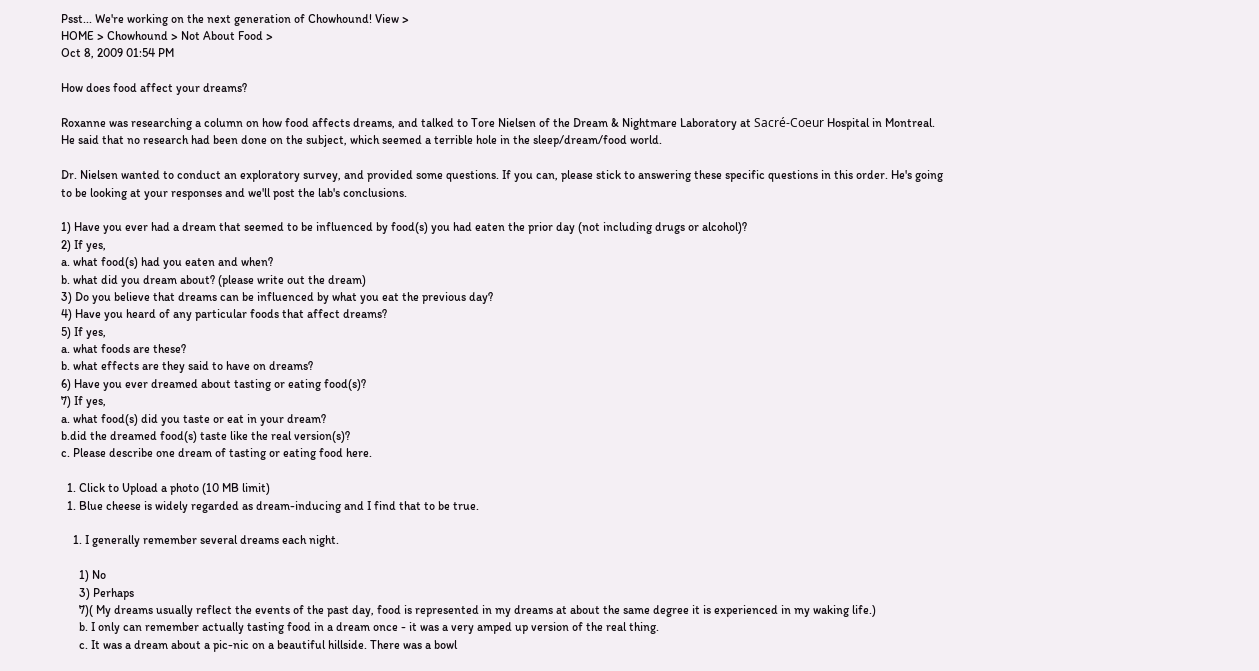Psst... We're working on the next generation of Chowhound! View >
HOME > Chowhound > Not About Food >
Oct 8, 2009 01:54 PM

How does food affect your dreams?

Roxanne was researching a column on how food affects dreams, and talked to Tore Nielsen of the Dream & Nightmare Laboratory at Sacré-Coeur Hospital in Montreal. He said that no research had been done on the subject, which seemed a terrible hole in the sleep/dream/food world.

Dr. Nielsen wanted to conduct an exploratory survey, and provided some questions. If you can, please stick to answering these specific questions in this order. He's going to be looking at your responses and we'll post the lab's conclusions.

1) Have you ever had a dream that seemed to be influenced by food(s) you had eaten the prior day (not including drugs or alcohol)?
2) If yes,
a. what food(s) had you eaten and when?
b. what did you dream about? (please write out the dream)
3) Do you believe that dreams can be influenced by what you eat the previous day?
4) Have you heard of any particular foods that affect dreams?
5) If yes,
a. what foods are these?
b. what effects are they said to have on dreams?
6) Have you ever dreamed about tasting or eating food(s)?
7) If yes,
a. what food(s) did you taste or eat in your dream?
b.did the dreamed food(s) taste like the real version(s)?
c. Please describe one dream of tasting or eating food here.

  1. Click to Upload a photo (10 MB limit)
  1. Blue cheese is widely regarded as dream-inducing and I find that to be true.

    1. I generally remember several dreams each night.

      1) No
      3) Perhaps
      7)( My dreams usually reflect the events of the past day, food is represented in my dreams at about the same degree it is experienced in my waking life.)
      b. I only can remember actually tasting food in a dream once - it was a very amped up version of the real thing.
      c. It was a dream about a pic-nic on a beautiful hillside. There was a bowl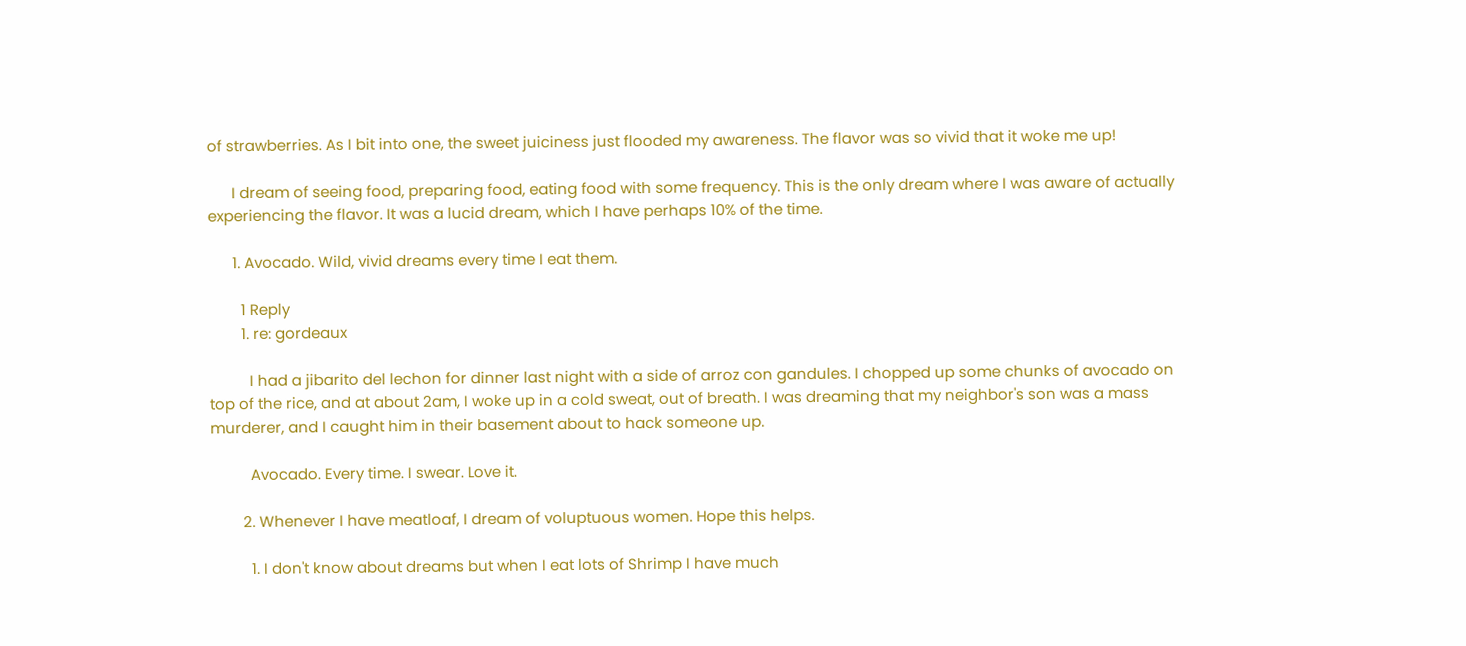of strawberries. As I bit into one, the sweet juiciness just flooded my awareness. The flavor was so vivid that it woke me up!

      I dream of seeing food, preparing food, eating food with some frequency. This is the only dream where I was aware of actually experiencing the flavor. It was a lucid dream, which I have perhaps 10% of the time.

      1. Avocado. Wild, vivid dreams every time I eat them.

        1 Reply
        1. re: gordeaux

          I had a jibarito del lechon for dinner last night with a side of arroz con gandules. I chopped up some chunks of avocado on top of the rice, and at about 2am, I woke up in a cold sweat, out of breath. I was dreaming that my neighbor's son was a mass murderer, and I caught him in their basement about to hack someone up.

          Avocado. Every time. I swear. Love it.

        2. Whenever I have meatloaf, I dream of voluptuous women. Hope this helps.

          1. I don't know about dreams but when I eat lots of Shrimp I have much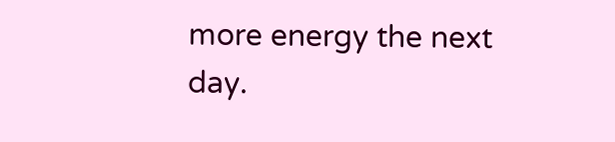more energy the next day.